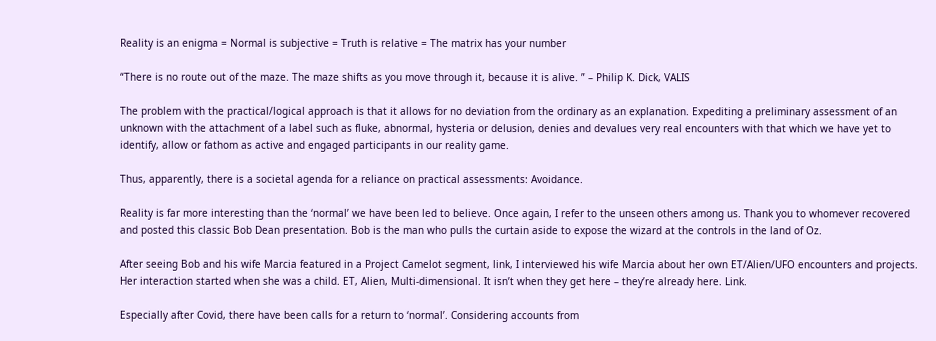Reality is an enigma = Normal is subjective = Truth is relative = The matrix has your number

“There is no route out of the maze. The maze shifts as you move through it, because it is alive. ” – Philip K. Dick, VALIS

The problem with the practical/logical approach is that it allows for no deviation from the ordinary as an explanation. Expediting a preliminary assessment of an unknown with the attachment of a label such as fluke, abnormal, hysteria or delusion, denies and devalues very real encounters with that which we have yet to identify, allow or fathom as active and engaged participants in our reality game.

Thus, apparently, there is a societal agenda for a reliance on practical assessments: Avoidance.

Reality is far more interesting than the ‘normal’ we have been led to believe. Once again, I refer to the unseen others among us. Thank you to whomever recovered and posted this classic Bob Dean presentation. Bob is the man who pulls the curtain aside to expose the wizard at the controls in the land of Oz.

After seeing Bob and his wife Marcia featured in a Project Camelot segment, link, I interviewed his wife Marcia about her own ET/Alien/UFO encounters and projects. Her interaction started when she was a child. ET, Alien, Multi-dimensional. It isn’t when they get here – they’re already here. Link.

Especially after Covid, there have been calls for a return to ‘normal’. Considering accounts from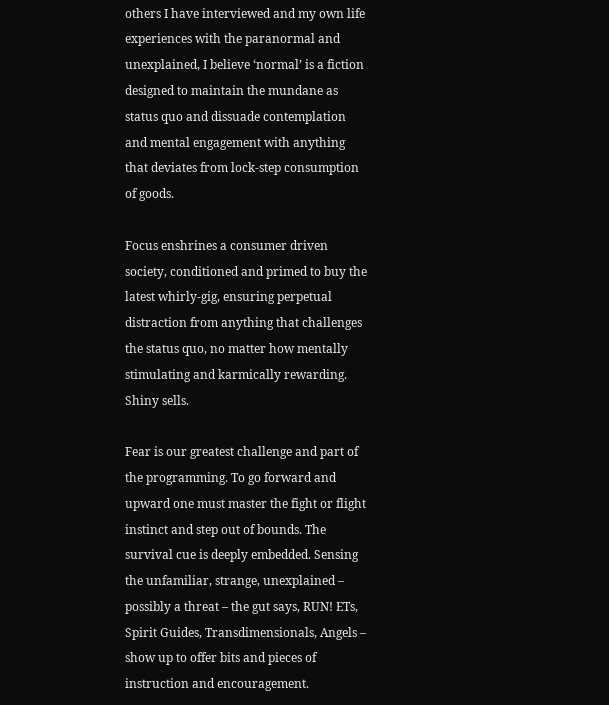others I have interviewed and my own life experiences with the paranormal and unexplained, I believe ‘normal’ is a fiction designed to maintain the mundane as status quo and dissuade contemplation and mental engagement with anything that deviates from lock-step consumption of goods.

Focus enshrines a consumer driven society, conditioned and primed to buy the latest whirly-gig, ensuring perpetual distraction from anything that challenges the status quo, no matter how mentally stimulating and karmically rewarding. Shiny sells.

Fear is our greatest challenge and part of the programming. To go forward and upward one must master the fight or flight instinct and step out of bounds. The survival cue is deeply embedded. Sensing the unfamiliar, strange, unexplained – possibly a threat – the gut says, RUN! ETs, Spirit Guides, Transdimensionals, Angels – show up to offer bits and pieces of instruction and encouragement.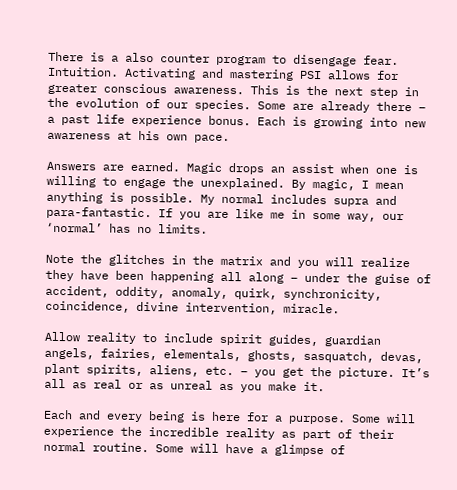There is a also counter program to disengage fear. Intuition. Activating and mastering PSI allows for greater conscious awareness. This is the next step in the evolution of our species. Some are already there – a past life experience bonus. Each is growing into new awareness at his own pace.

Answers are earned. Magic drops an assist when one is willing to engage the unexplained. By magic, I mean anything is possible. My normal includes supra and para-fantastic. If you are like me in some way, our ‘normal’ has no limits.

Note the glitches in the matrix and you will realize they have been happening all along – under the guise of accident, oddity, anomaly, quirk, synchronicity, coincidence, divine intervention, miracle.

Allow reality to include spirit guides, guardian angels, fairies, elementals, ghosts, sasquatch, devas, plant spirits, aliens, etc. – you get the picture. It’s all as real or as unreal as you make it.

Each and every being is here for a purpose. Some will experience the incredible reality as part of their normal routine. Some will have a glimpse of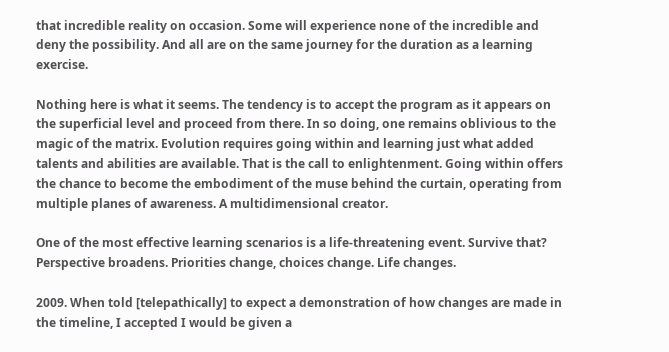that incredible reality on occasion. Some will experience none of the incredible and deny the possibility. And all are on the same journey for the duration as a learning exercise.

Nothing here is what it seems. The tendency is to accept the program as it appears on the superficial level and proceed from there. In so doing, one remains oblivious to the magic of the matrix. Evolution requires going within and learning just what added talents and abilities are available. That is the call to enlightenment. Going within offers the chance to become the embodiment of the muse behind the curtain, operating from multiple planes of awareness. A multidimensional creator.

One of the most effective learning scenarios is a life-threatening event. Survive that? Perspective broadens. Priorities change, choices change. Life changes.

2009. When told [telepathically] to expect a demonstration of how changes are made in the timeline, I accepted I would be given a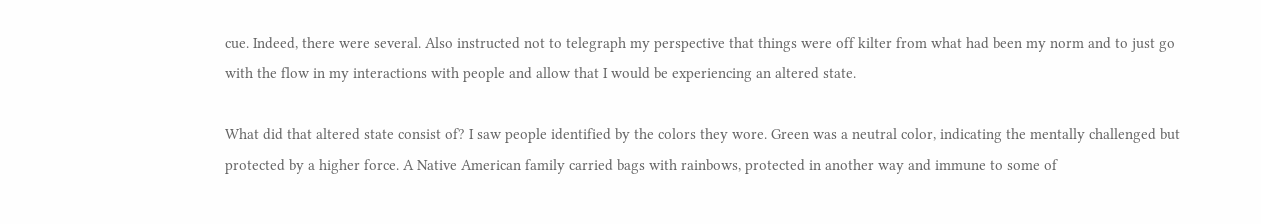cue. Indeed, there were several. Also instructed not to telegraph my perspective that things were off kilter from what had been my norm and to just go with the flow in my interactions with people and allow that I would be experiencing an altered state.

What did that altered state consist of? I saw people identified by the colors they wore. Green was a neutral color, indicating the mentally challenged but protected by a higher force. A Native American family carried bags with rainbows, protected in another way and immune to some of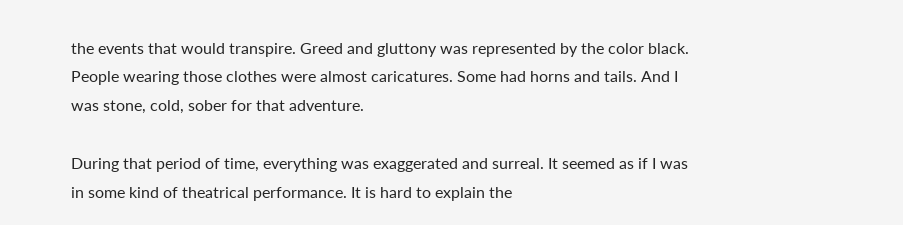the events that would transpire. Greed and gluttony was represented by the color black. People wearing those clothes were almost caricatures. Some had horns and tails. And I was stone, cold, sober for that adventure.

During that period of time, everything was exaggerated and surreal. It seemed as if I was in some kind of theatrical performance. It is hard to explain the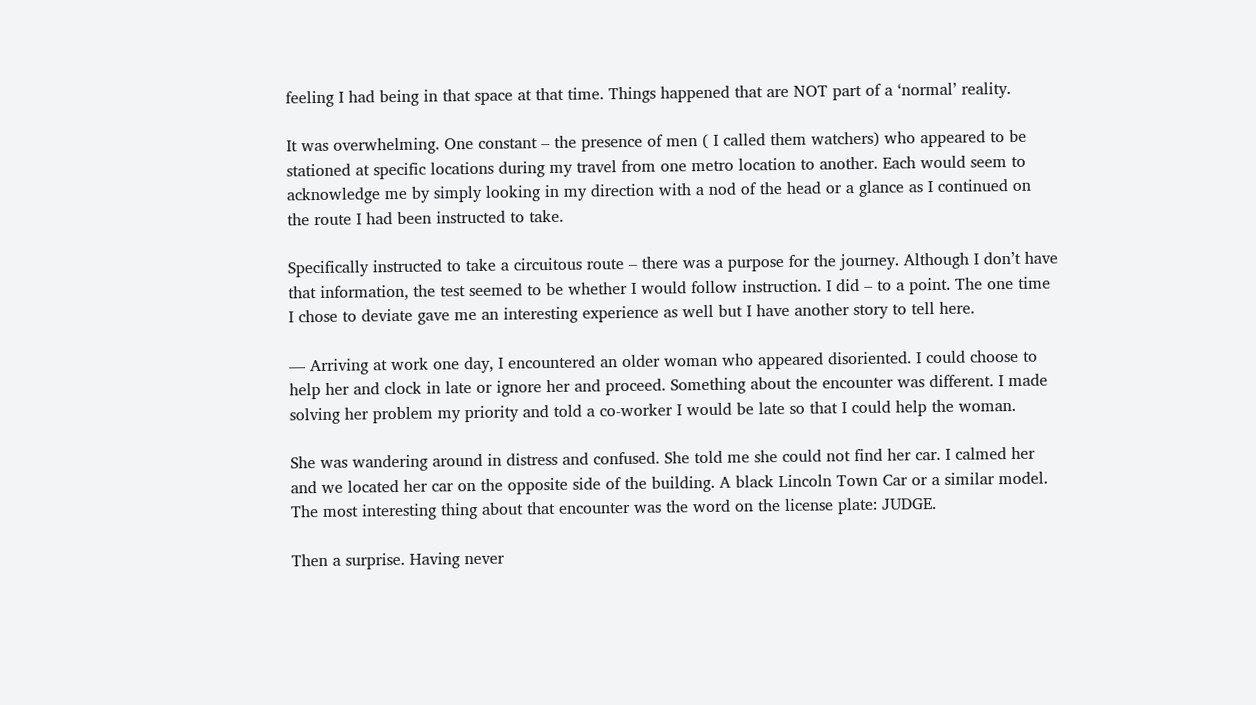feeling I had being in that space at that time. Things happened that are NOT part of a ‘normal’ reality.

It was overwhelming. One constant – the presence of men ( I called them watchers) who appeared to be stationed at specific locations during my travel from one metro location to another. Each would seem to acknowledge me by simply looking in my direction with a nod of the head or a glance as I continued on the route I had been instructed to take.

Specifically instructed to take a circuitous route – there was a purpose for the journey. Although I don’t have that information, the test seemed to be whether I would follow instruction. I did – to a point. The one time I chose to deviate gave me an interesting experience as well but I have another story to tell here.

— Arriving at work one day, I encountered an older woman who appeared disoriented. I could choose to help her and clock in late or ignore her and proceed. Something about the encounter was different. I made solving her problem my priority and told a co-worker I would be late so that I could help the woman.

She was wandering around in distress and confused. She told me she could not find her car. I calmed her and we located her car on the opposite side of the building. A black Lincoln Town Car or a similar model. The most interesting thing about that encounter was the word on the license plate: JUDGE.

Then a surprise. Having never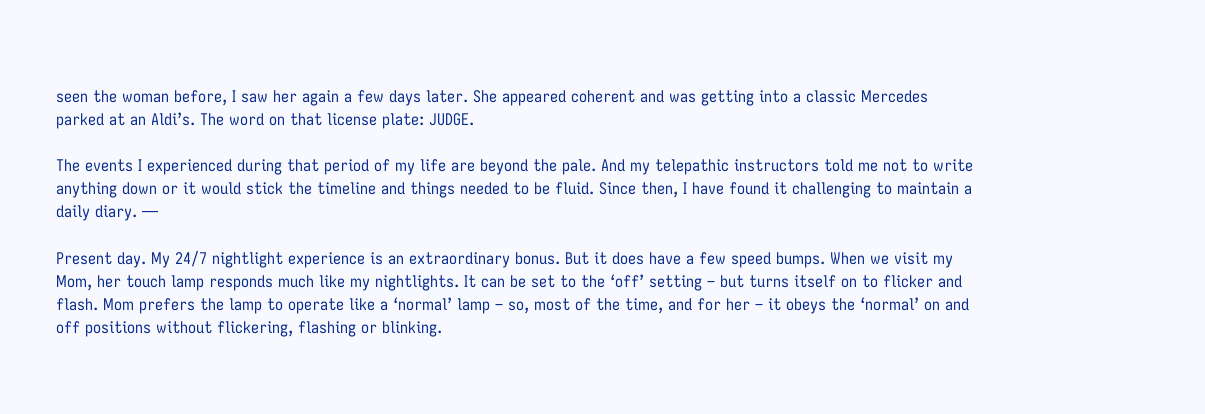seen the woman before, I saw her again a few days later. She appeared coherent and was getting into a classic Mercedes parked at an Aldi’s. The word on that license plate: JUDGE.

The events I experienced during that period of my life are beyond the pale. And my telepathic instructors told me not to write anything down or it would stick the timeline and things needed to be fluid. Since then, I have found it challenging to maintain a daily diary. —

Present day. My 24/7 nightlight experience is an extraordinary bonus. But it does have a few speed bumps. When we visit my Mom, her touch lamp responds much like my nightlights. It can be set to the ‘off’ setting – but turns itself on to flicker and flash. Mom prefers the lamp to operate like a ‘normal’ lamp – so, most of the time, and for her – it obeys the ‘normal’ on and off positions without flickering, flashing or blinking.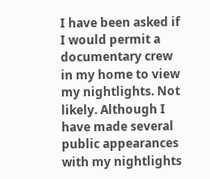I have been asked if I would permit a documentary crew in my home to view my nightlights. Not likely. Although I have made several public appearances with my nightlights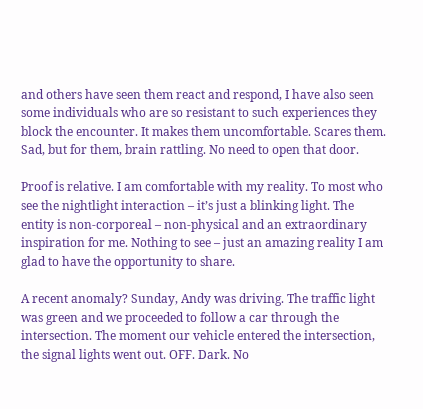and others have seen them react and respond, I have also seen some individuals who are so resistant to such experiences they block the encounter. It makes them uncomfortable. Scares them. Sad, but for them, brain rattling. No need to open that door.

Proof is relative. I am comfortable with my reality. To most who see the nightlight interaction – it’s just a blinking light. The entity is non-corporeal – non-physical and an extraordinary inspiration for me. Nothing to see – just an amazing reality I am glad to have the opportunity to share.

A recent anomaly? Sunday, Andy was driving. The traffic light was green and we proceeded to follow a car through the intersection. The moment our vehicle entered the intersection, the signal lights went out. OFF. Dark. No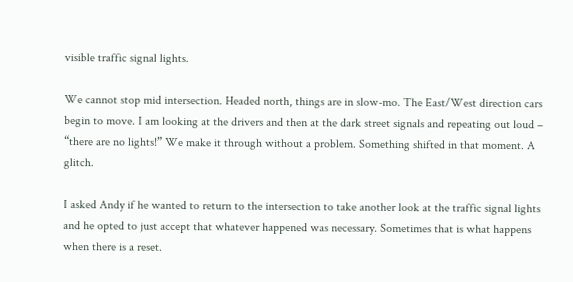visible traffic signal lights.

We cannot stop mid intersection. Headed north, things are in slow-mo. The East/West direction cars begin to move. I am looking at the drivers and then at the dark street signals and repeating out loud – “there are no lights!” We make it through without a problem. Something shifted in that moment. A glitch.

I asked Andy if he wanted to return to the intersection to take another look at the traffic signal lights and he opted to just accept that whatever happened was necessary. Sometimes that is what happens when there is a reset.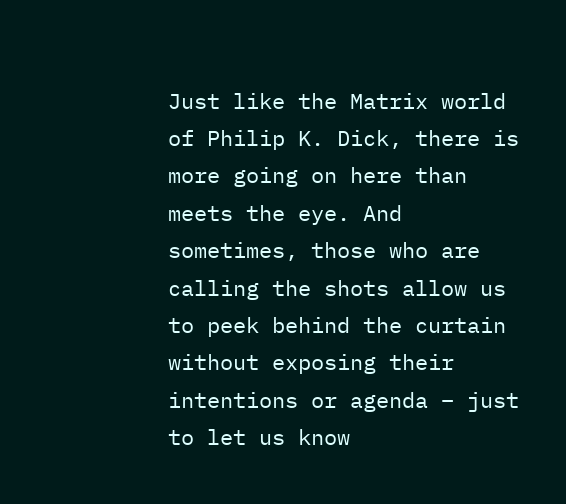Just like the Matrix world of Philip K. Dick, there is more going on here than meets the eye. And sometimes, those who are calling the shots allow us to peek behind the curtain without exposing their intentions or agenda – just to let us know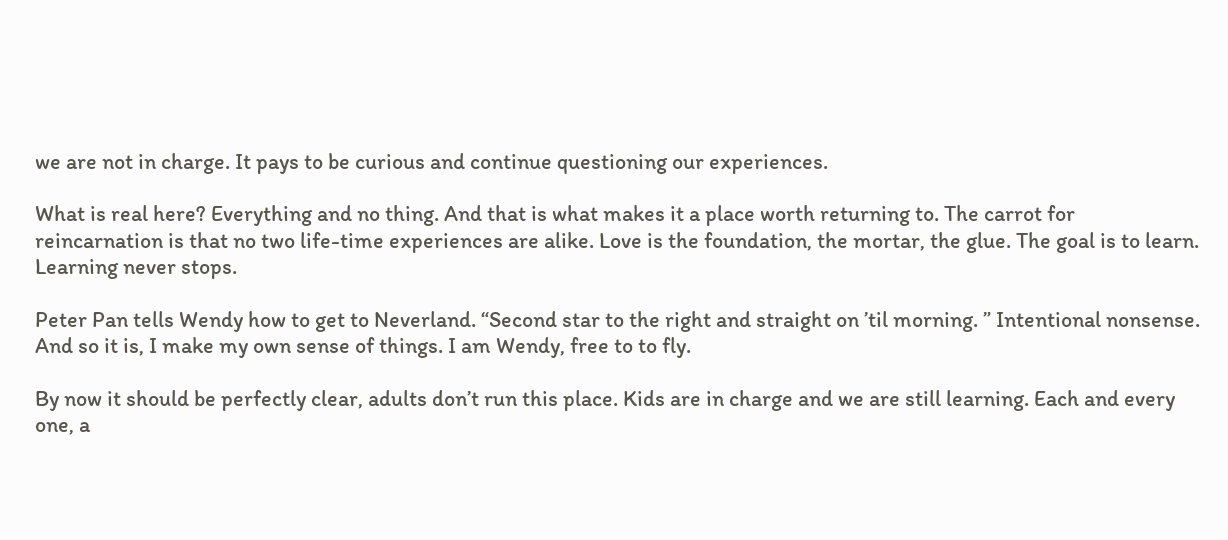we are not in charge. It pays to be curious and continue questioning our experiences.

What is real here? Everything and no thing. And that is what makes it a place worth returning to. The carrot for reincarnation is that no two life-time experiences are alike. Love is the foundation, the mortar, the glue. The goal is to learn. Learning never stops.

Peter Pan tells Wendy how to get to Neverland. “Second star to the right and straight on ’til morning. ” Intentional nonsense. And so it is, I make my own sense of things. I am Wendy, free to to fly.

By now it should be perfectly clear, adults don’t run this place. Kids are in charge and we are still learning. Each and every one, a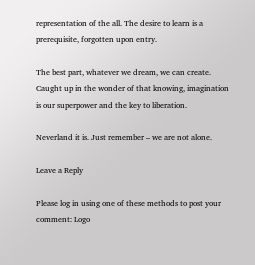representation of the all. The desire to learn is a prerequisite, forgotten upon entry.

The best part, whatever we dream, we can create. Caught up in the wonder of that knowing, imagination is our superpower and the key to liberation.

Neverland it is. Just remember – we are not alone.

Leave a Reply

Please log in using one of these methods to post your comment: Logo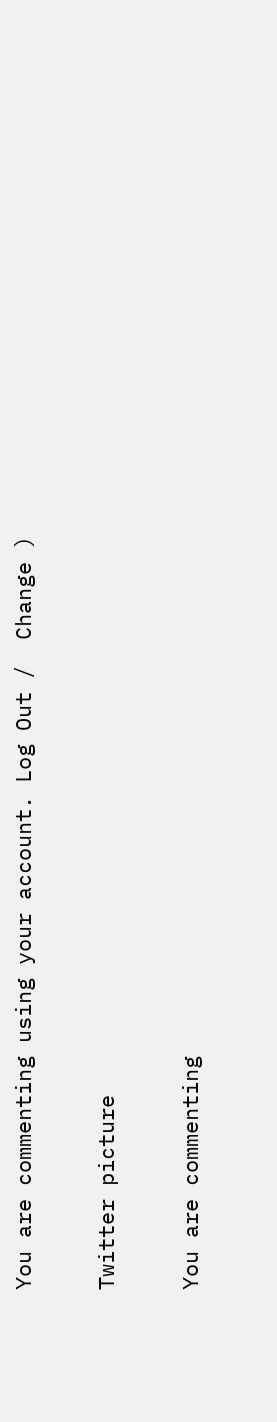You are commenting using your account. Log Out /  Change )

Twitter picture

You are commenting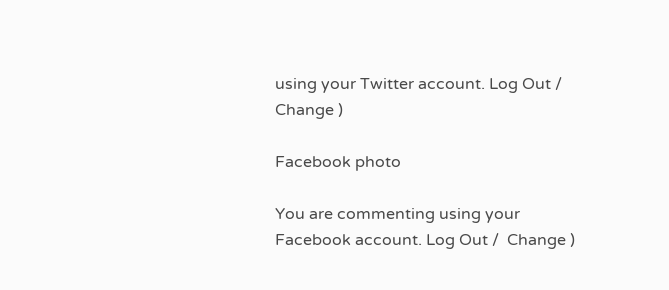using your Twitter account. Log Out /  Change )

Facebook photo

You are commenting using your Facebook account. Log Out /  Change )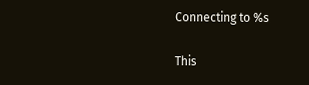Connecting to %s

This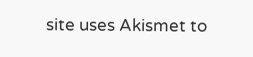site uses Akismet to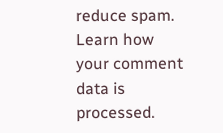reduce spam. Learn how your comment data is processed.